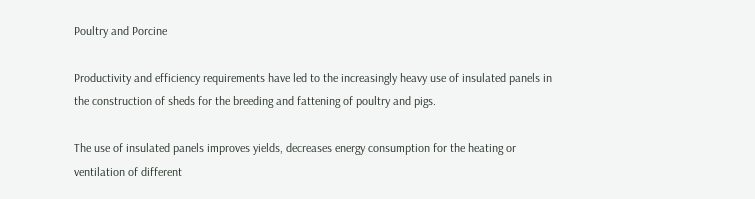Poultry and Porcine

Productivity and efficiency requirements have led to the increasingly heavy use of insulated panels in the construction of sheds for the breeding and fattening of poultry and pigs.

The use of insulated panels improves yields, decreases energy consumption for the heating or ventilation of different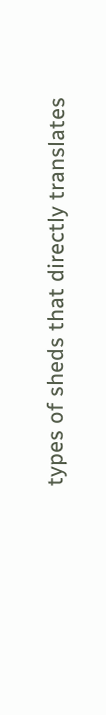types of sheds that directly translates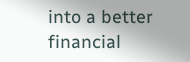into a better financial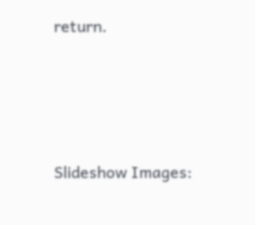return.




Slideshow Images: